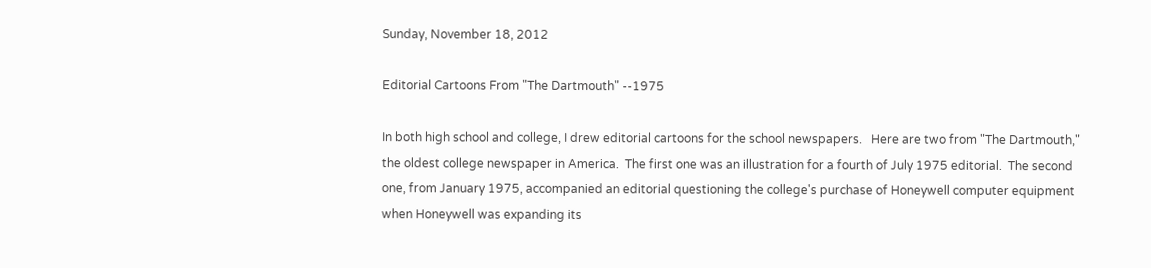Sunday, November 18, 2012

Editorial Cartoons From "The Dartmouth" --1975

In both high school and college, I drew editorial cartoons for the school newspapers.   Here are two from "The Dartmouth," the oldest college newspaper in America.  The first one was an illustration for a fourth of July 1975 editorial.  The second one, from January 1975, accompanied an editorial questioning the college's purchase of Honeywell computer equipment when Honeywell was expanding its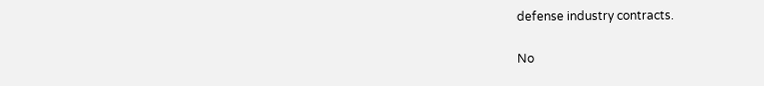defense industry contracts.

No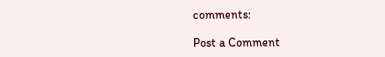comments:

Post a Comment